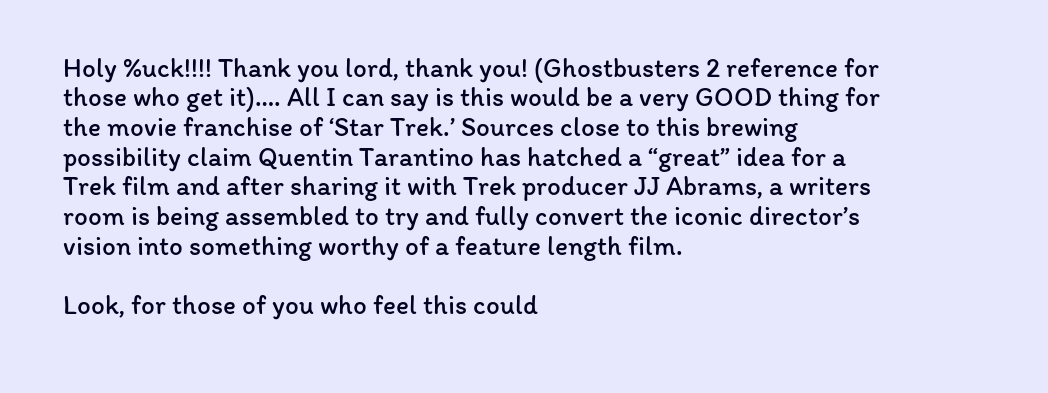Holy %uck!!!! Thank you lord, thank you! (Ghostbusters 2 reference for those who get it)…. All I can say is this would be a very GOOD thing for the movie franchise of ‘Star Trek.’ Sources close to this brewing possibility claim Quentin Tarantino has hatched a “great” idea for a Trek film and after sharing it with Trek producer JJ Abrams, a writers room is being assembled to try and fully convert the iconic director’s vision into something worthy of a feature length film.

Look, for those of you who feel this could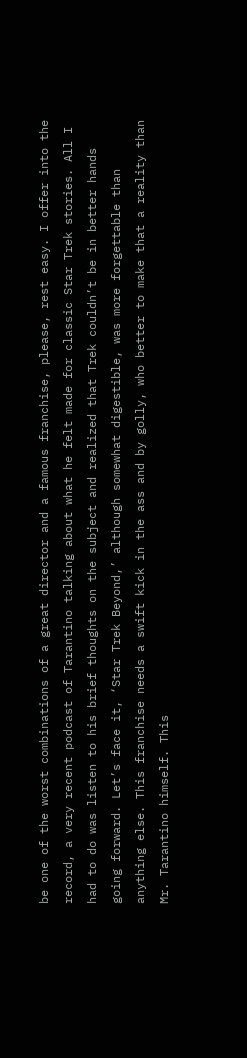be one of the worst combinations of a great director and a famous franchise, please, rest easy. I offer into the record, a very recent podcast of Tarantino talking about what he felt made for classic Star Trek stories. All I had to do was listen to his brief thoughts on the subject and realized that Trek couldn’t be in better hands going forward. Let’s face it, ‘Star Trek Beyond,’ although somewhat digestible, was more forgettable than anything else. This franchise needs a swift kick in the ass and by golly, who better to make that a reality than Mr. Tarantino himself. This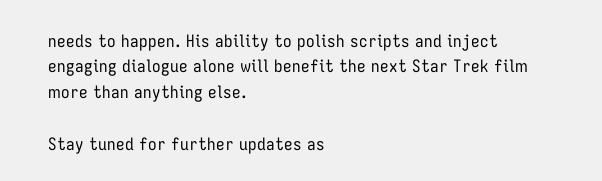needs to happen. His ability to polish scripts and inject engaging dialogue alone will benefit the next Star Trek film more than anything else.

Stay tuned for further updates as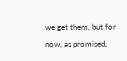we get them, but for now, as promised,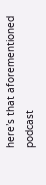here’s that aforementioned podcast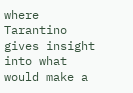where Tarantino gives insight into what would make a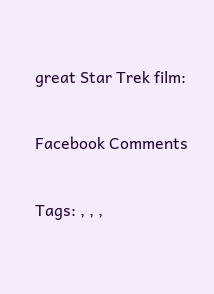great Star Trek film:

Facebook Comments

Tags: , , ,